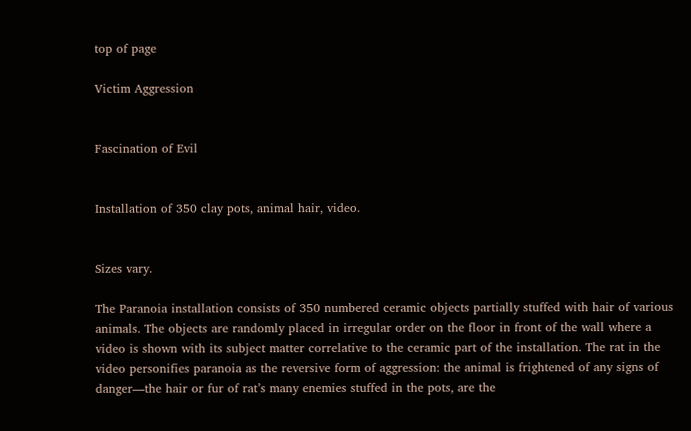top of page

Victim Aggression


Fascination of Evil


Installation of 350 clay pots, animal hair, video.


Sizes vary.

The Paranoia installation consists of 350 numbered ceramic objects partially stuffed with hair of various animals. The objects are randomly placed in irregular order on the floor in front of the wall where a video is shown with its subject matter correlative to the ceramic part of the installation. The rat in the video personifies paranoia as the reversive form of aggression: the animal is frightened of any signs of danger—the hair or fur of rat’s many enemies stuffed in the pots, are the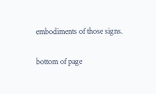embodiments of those signs.

bottom of page